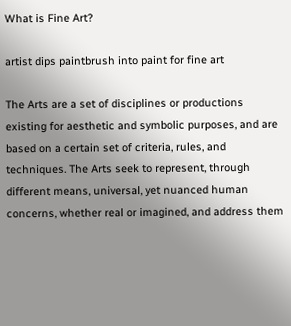What is Fine Art?

artist dips paintbrush into paint for fine art

The Arts are a set of disciplines or productions existing for aesthetic and symbolic purposes, and are based on a certain set of criteria, rules, and techniques. The Arts seek to represent, through different means, universal, yet nuanced human concerns, whether real or imagined, and address them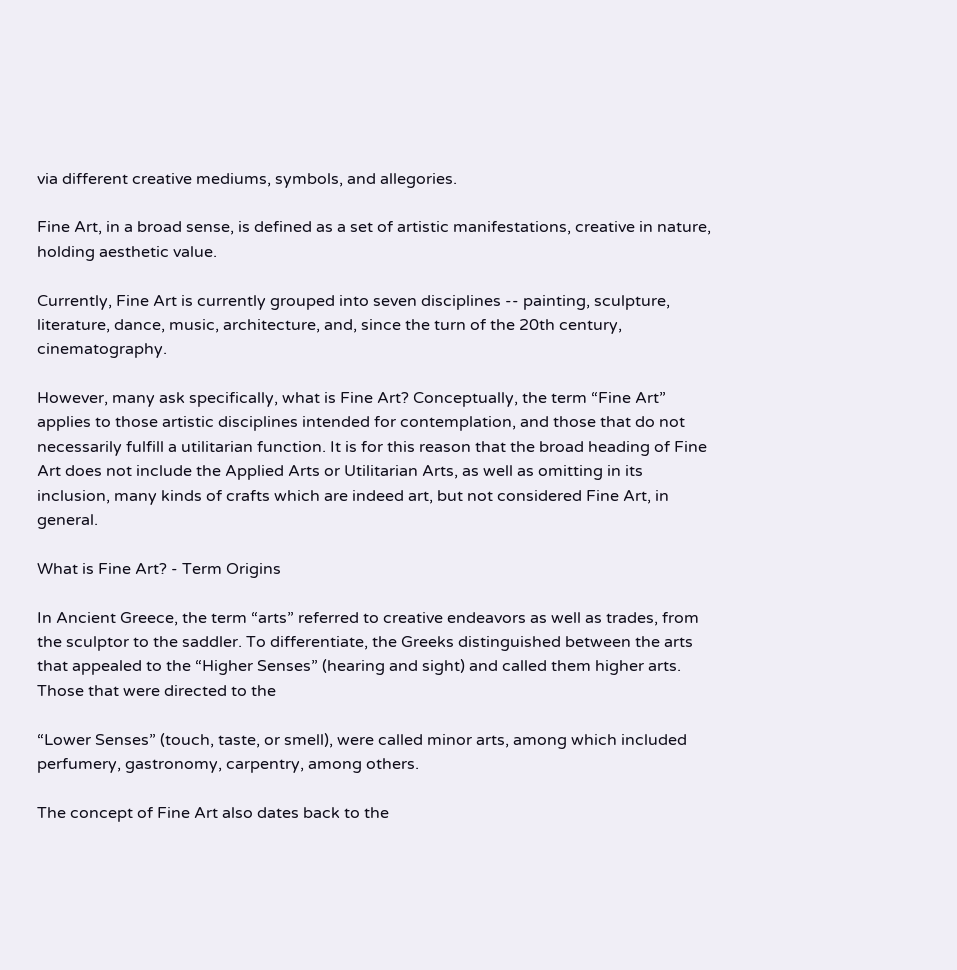via different creative mediums, symbols, and allegories.

Fine Art, in a broad sense, is defined as a set of artistic manifestations, creative in nature, holding aesthetic value.

Currently, Fine Art is currently grouped into seven disciplines -- painting, sculpture, literature, dance, music, architecture, and, since the turn of the 20th century, cinematography.

However, many ask specifically, what is Fine Art? Conceptually, the term “Fine Art” applies to those artistic disciplines intended for contemplation, and those that do not necessarily fulfill a utilitarian function. It is for this reason that the broad heading of Fine Art does not include the Applied Arts or Utilitarian Arts, as well as omitting in its inclusion, many kinds of crafts which are indeed art, but not considered Fine Art, in general.

What is Fine Art? - Term Origins

In Ancient Greece, the term “arts” referred to creative endeavors as well as trades, from the sculptor to the saddler. To differentiate, the Greeks distinguished between the arts that appealed to the “Higher Senses” (hearing and sight) and called them higher arts. Those that were directed to the

“Lower Senses” (touch, taste, or smell), were called minor arts, among which included perfumery, gastronomy, carpentry, among others.

The concept of Fine Art also dates back to the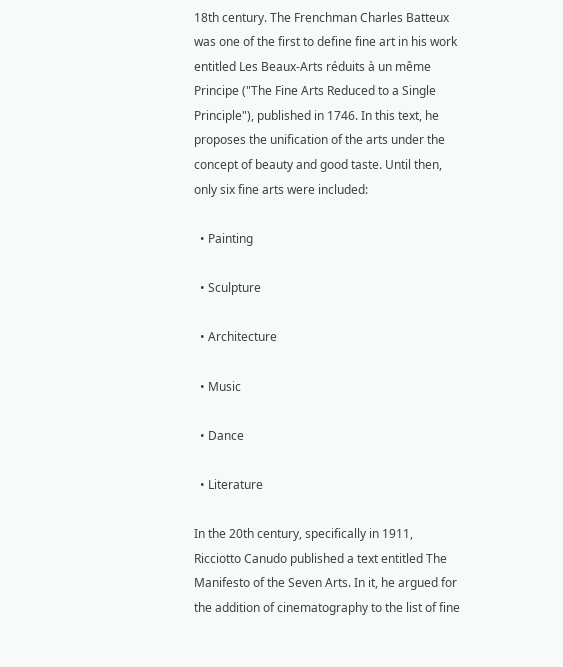18th century. The Frenchman Charles Batteux was one of the first to define fine art in his work entitled Les Beaux-Arts réduits à un même Principe ("The Fine Arts Reduced to a Single Principle"), published in 1746. In this text, he proposes the unification of the arts under the concept of beauty and good taste. Until then, only six fine arts were included:

  • Painting

  • Sculpture

  • Architecture

  • Music

  • Dance

  • Literature

In the 20th century, specifically in 1911, Ricciotto Canudo published a text entitled The Manifesto of the Seven Arts. In it, he argued for the addition of cinematography to the list of fine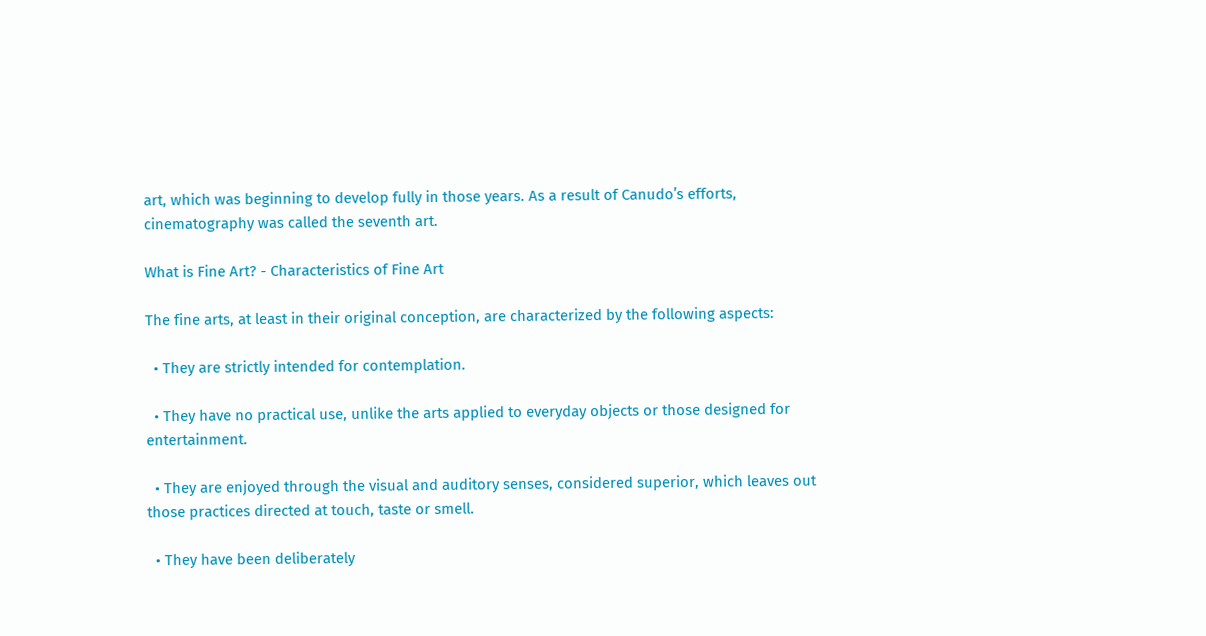art, which was beginning to develop fully in those years. As a result of Canudo’s efforts, cinematography was called the seventh art.

What is Fine Art? - Characteristics of Fine Art

The fine arts, at least in their original conception, are characterized by the following aspects:

  • They are strictly intended for contemplation.

  • They have no practical use, unlike the arts applied to everyday objects or those designed for entertainment.

  • They are enjoyed through the visual and auditory senses, considered superior, which leaves out those practices directed at touch, taste or smell.

  • They have been deliberately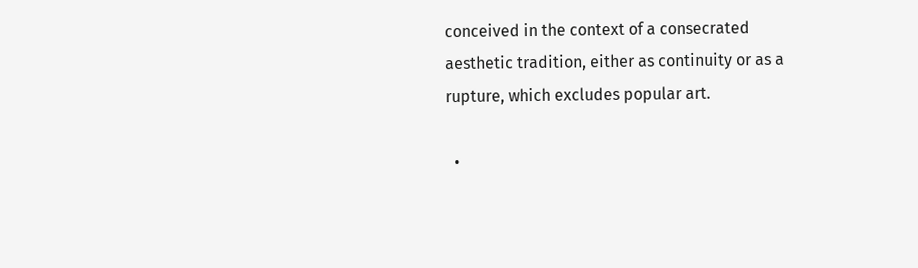conceived in the context of a consecrated aesthetic tradition, either as continuity or as a rupture, which excludes popular art.

  •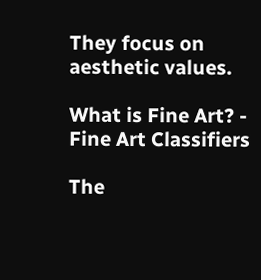They focus on aesthetic values.

What is Fine Art? - Fine Art Classifiers

The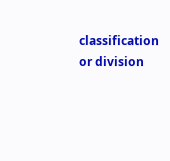classification or division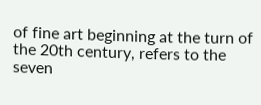of fine art beginning at the turn of the 20th century, refers to the seven